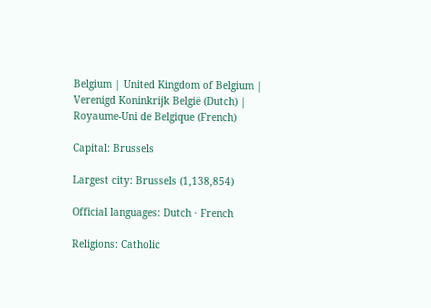Belgium | United Kingdom of Belgium | Verenigd Koninkrijk België (Dutch) | Royaume-Uni de Belgique (French)

Capital: Brussels

Largest city: Brussels (1,138,854)

Official languages: Dutch · French

Religions: Catholic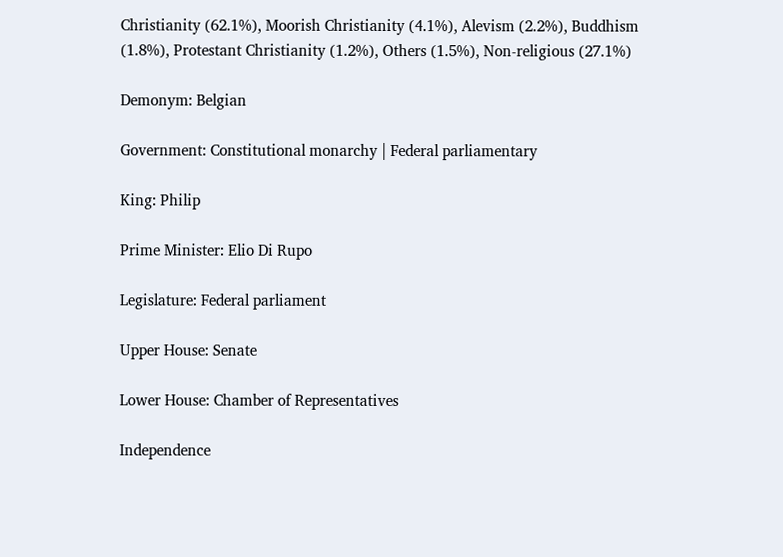Christianity (62.1%), Moorish Christianity (4.1%), Alevism (2.2%), Buddhism (1.8%), Protestant Christianity (1.2%), Others (1.5%), Non-religious (27.1%)

Demonym: Belgian

Government: Constitutional monarchy | Federal parliamentary

King: Philip

Prime Minister: Elio Di Rupo

Legislature: Federal parliament

Upper House: Senate

Lower House: Chamber of Representatives

Independence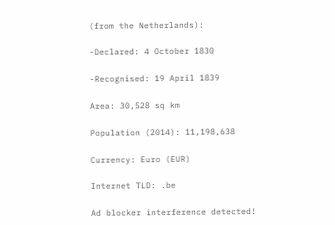(from the Netherlands):

-Declared: 4 October 1830

-Recognised: 19 April 1839

Area: 30,528 sq km

Population (2014): 11,198,638

Currency: Euro (EUR)

Internet TLD: .be

Ad blocker interference detected!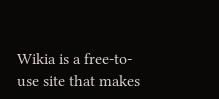Wikia is a free-to-use site that makes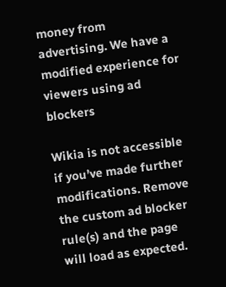money from advertising. We have a modified experience for viewers using ad blockers

Wikia is not accessible if you’ve made further modifications. Remove the custom ad blocker rule(s) and the page will load as expected.